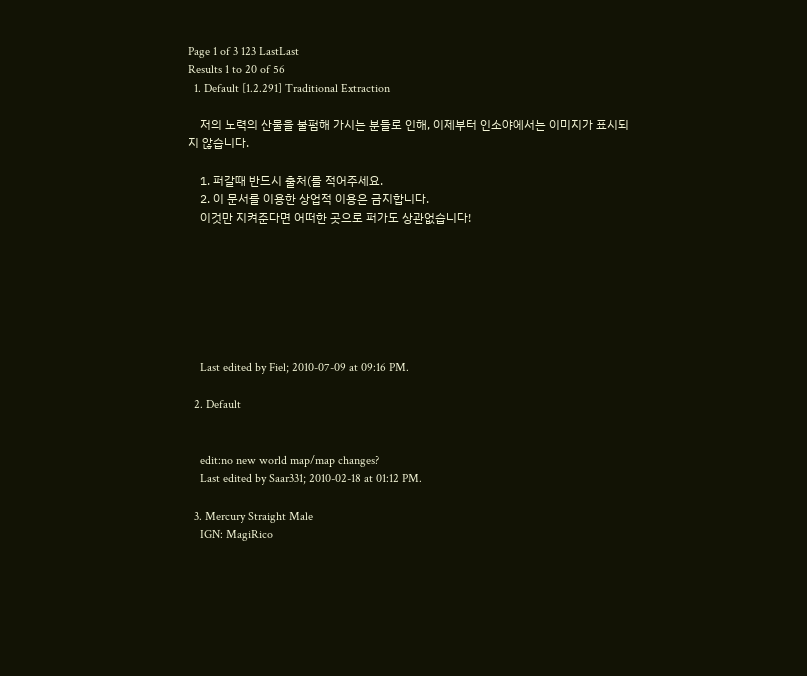Page 1 of 3 123 LastLast
Results 1 to 20 of 56
  1. Default [1.2.291] Traditional Extraction

    저의 노력의 산물을 불펌해 가시는 분들로 인해, 이제부터 인소야에서는 이미지가 표시되지 않습니다.

    1. 퍼갈때 반드시 출처(를 적어주세요.
    2. 이 문서를 이용한 상업적 이용은 금지합니다.
    이것만 지켜준다면 어떠한 곳으로 퍼가도 상관없습니다!







    Last edited by Fiel; 2010-07-09 at 09:16 PM.

  2. Default


    edit:no new world map/map changes?
    Last edited by Saar331; 2010-02-18 at 01:12 PM.

  3. Mercury Straight Male
    IGN: MagiRico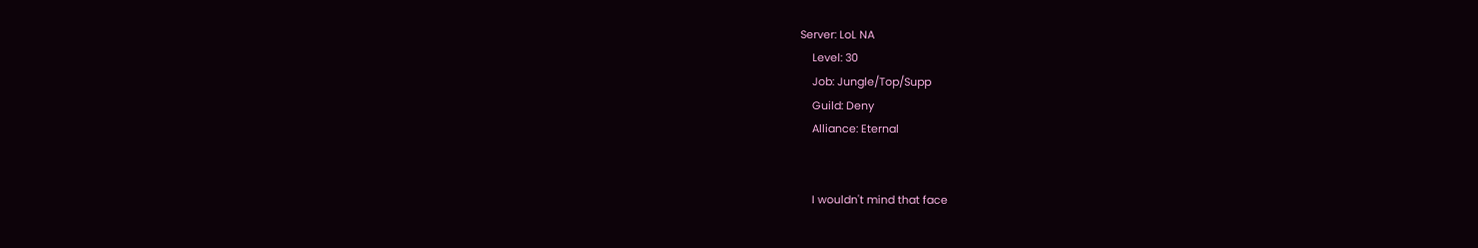Server: LoL NA
    Level: 30
    Job: Jungle/Top/Supp
    Guild: Deny
    Alliance: Eternal


    I wouldn't mind that face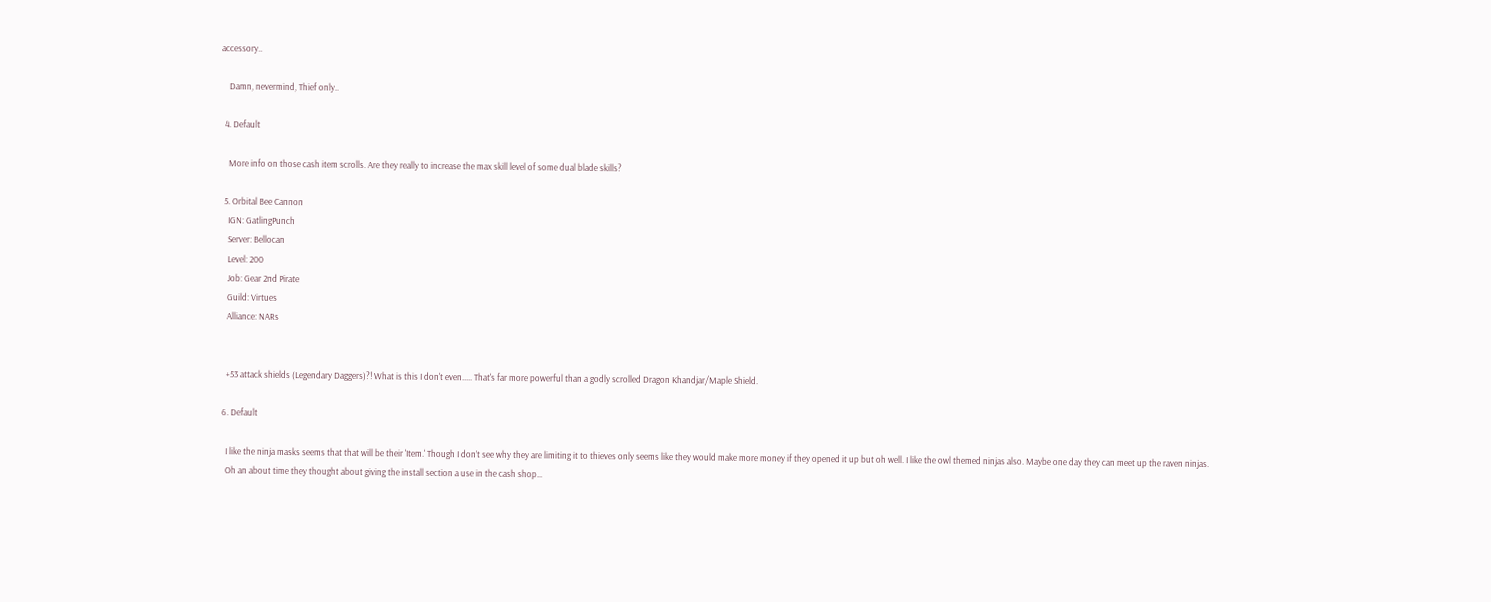accessory..

    Damn, nevermind, Thief only..

  4. Default

    More info on those cash item scrolls. Are they really to increase the max skill level of some dual blade skills?

  5. Orbital Bee Cannon
    IGN: GatlingPunch
    Server: Bellocan
    Level: 200
    Job: Gear 2nd Pirate
    Guild: Virtues
    Alliance: NARs


    +53 attack shields (Legendary Daggers)?! What is this I don't even..... That's far more powerful than a godly scrolled Dragon Khandjar/Maple Shield.

  6. Default

    I like the ninja masks seems that that will be their 'Item.' Though I don’t see why they are limiting it to thieves only seems like they would make more money if they opened it up but oh well. I like the owl themed ninjas also. Maybe one day they can meet up the raven ninjas.
    Oh an about time they thought about giving the install section a use in the cash shop…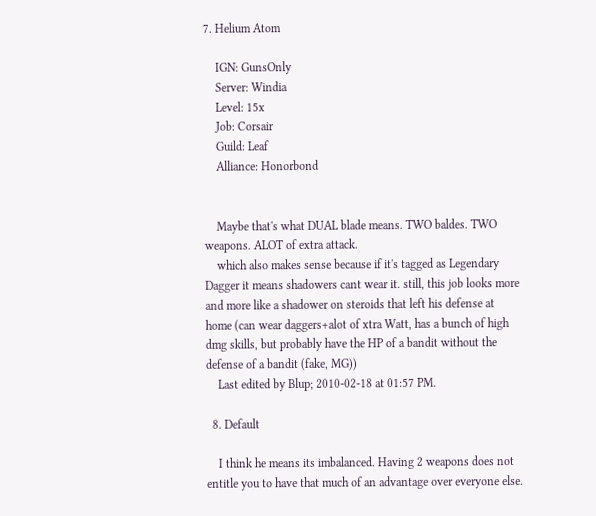7. Helium Atom

    IGN: GunsOnly
    Server: Windia
    Level: 15x
    Job: Corsair
    Guild: Leaf
    Alliance: Honorbond


    Maybe that's what DUAL blade means. TWO baldes. TWO weapons. ALOT of extra attack.
    which also makes sense because if it's tagged as Legendary Dagger it means shadowers cant wear it. still, this job looks more and more like a shadower on steroids that left his defense at home (can wear daggers+alot of xtra Watt, has a bunch of high dmg skills, but probably have the HP of a bandit without the defense of a bandit (fake, MG))
    Last edited by Blup; 2010-02-18 at 01:57 PM.

  8. Default

    I think he means its imbalanced. Having 2 weapons does not entitle you to have that much of an advantage over everyone else.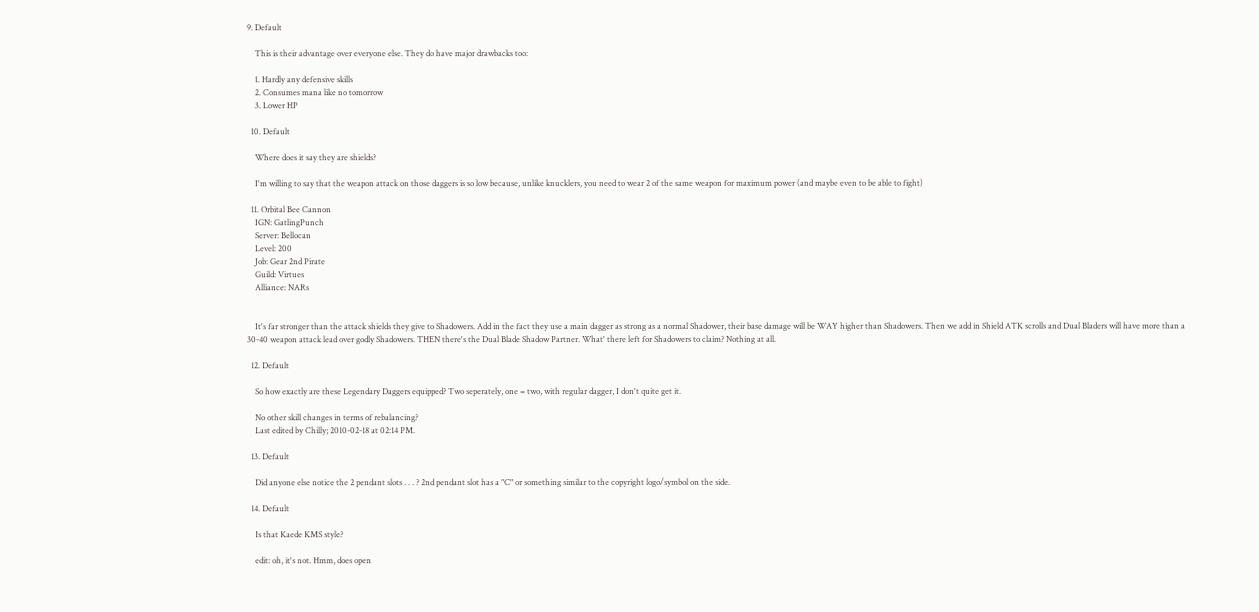9. Default

    This is their advantage over everyone else. They do have major drawbacks too:

    1. Hardly any defensive skills
    2. Consumes mana like no tomorrow
    3. Lower HP

  10. Default

    Where does it say they are shields?

    I'm willing to say that the weapon attack on those daggers is so low because, unlike knucklers, you need to wear 2 of the same weapon for maximum power (and maybe even to be able to fight)

  11. Orbital Bee Cannon
    IGN: GatlingPunch
    Server: Bellocan
    Level: 200
    Job: Gear 2nd Pirate
    Guild: Virtues
    Alliance: NARs


    It's far stronger than the attack shields they give to Shadowers. Add in the fact they use a main dagger as strong as a normal Shadower, their base damage will be WAY higher than Shadowers. Then we add in Shield ATK scrolls and Dual Bladers will have more than a 30-40 weapon attack lead over godly Shadowers. THEN there's the Dual Blade Shadow Partner. What' there left for Shadowers to claim? Nothing at all.

  12. Default

    So how exactly are these Legendary Daggers equipped? Two seperately, one = two, with regular dagger, I don't quite get it.

    No other skill changes in terms of rebalancing?
    Last edited by Chilly; 2010-02-18 at 02:14 PM.

  13. Default

    Did anyone else notice the 2 pendant slots . . . ? 2nd pendant slot has a "C" or something similar to the copyright logo/symbol on the side.

  14. Default

    Is that Kaede KMS style?

    edit: oh, it's not. Hmm, does open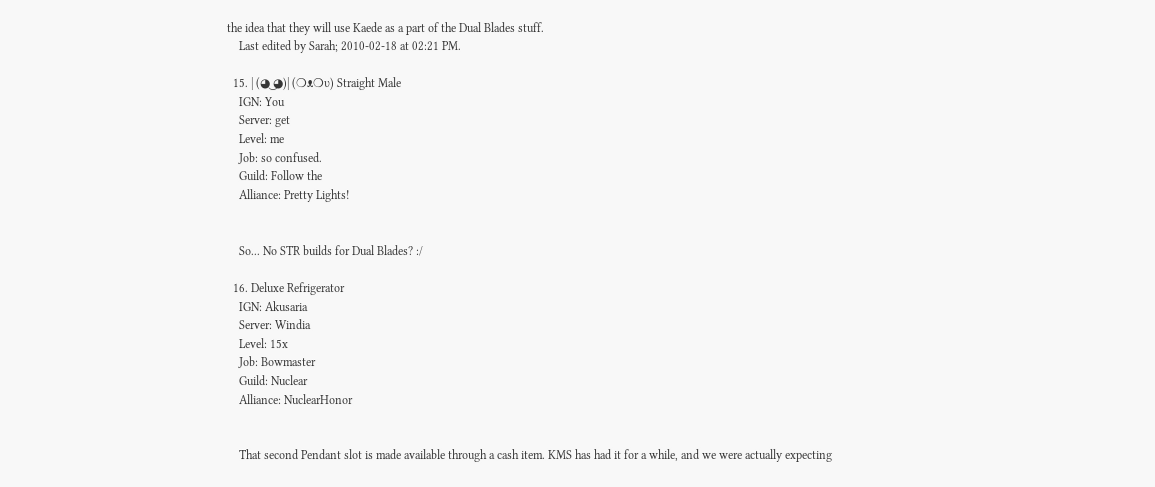the idea that they will use Kaede as a part of the Dual Blades stuff.
    Last edited by Sarah; 2010-02-18 at 02:21 PM.

  15. | (◕ ‿◕)| (❍ᴥ❍ʋ) Straight Male
    IGN: You
    Server: get
    Level: me
    Job: so confused.
    Guild: Follow the
    Alliance: Pretty Lights!


    So... No STR builds for Dual Blades? :/

  16. Deluxe Refrigerator
    IGN: Akusaria
    Server: Windia
    Level: 15x
    Job: Bowmaster
    Guild: Nuclear
    Alliance: NuclearHonor


    That second Pendant slot is made available through a cash item. KMS has had it for a while, and we were actually expecting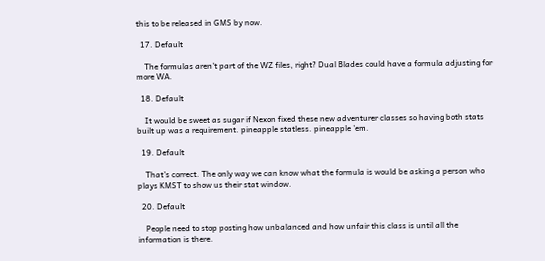this to be released in GMS by now.

  17. Default

    The formulas aren't part of the WZ files, right? Dual Blades could have a formula adjusting for more WA.

  18. Default

    It would be sweet as sugar if Nexon fixed these new adventurer classes so having both stats built up was a requirement. pineapple statless. pineapple 'em.

  19. Default

    That's correct. The only way we can know what the formula is would be asking a person who plays KMST to show us their stat window.

  20. Default

    People need to stop posting how unbalanced and how unfair this class is until all the information is there.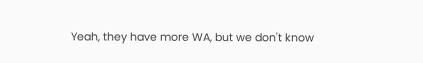Yeah, they have more WA, but we don't know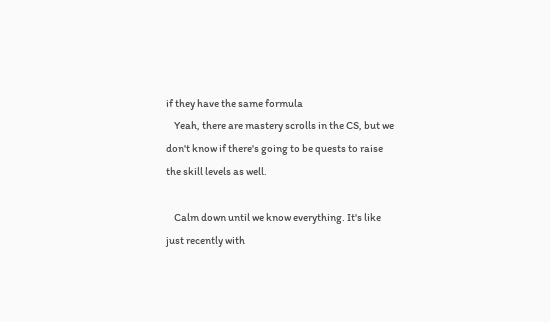if they have the same formula
    Yeah, there are mastery scrolls in the CS, but we don't know if there's going to be quests to raise the skill levels as well.

    Calm down until we know everything. It's like just recently with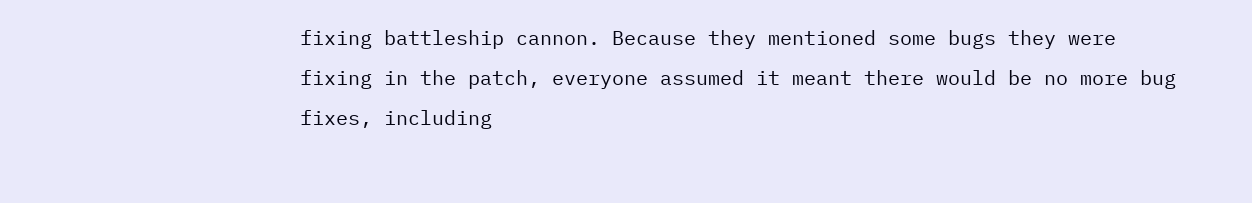fixing battleship cannon. Because they mentioned some bugs they were fixing in the patch, everyone assumed it meant there would be no more bug fixes, including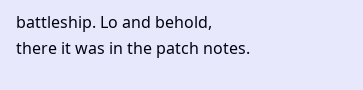battleship. Lo and behold, there it was in the patch notes.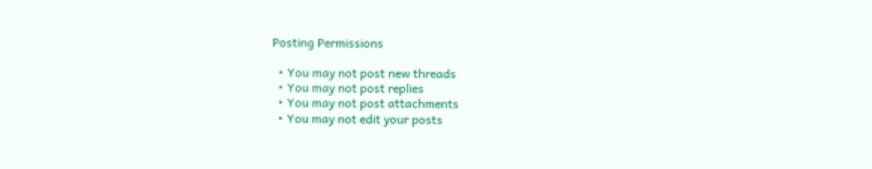Posting Permissions

  • You may not post new threads
  • You may not post replies
  • You may not post attachments
  • You may not edit your posts